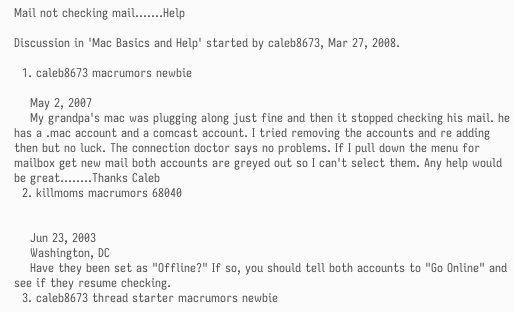Mail not checking mail.......Help

Discussion in 'Mac Basics and Help' started by caleb8673, Mar 27, 2008.

  1. caleb8673 macrumors newbie

    May 2, 2007
    My grandpa's mac was plugging along just fine and then it stopped checking his mail. he has a .mac account and a comcast account. I tried removing the accounts and re adding then but no luck. The connection doctor says no problems. If I pull down the menu for mailbox get new mail both accounts are greyed out so I can't select them. Any help would be great........Thanks Caleb
  2. killmoms macrumors 68040


    Jun 23, 2003
    Washington, DC
    Have they been set as "Offline?" If so, you should tell both accounts to "Go Online" and see if they resume checking.
  3. caleb8673 thread starter macrumors newbie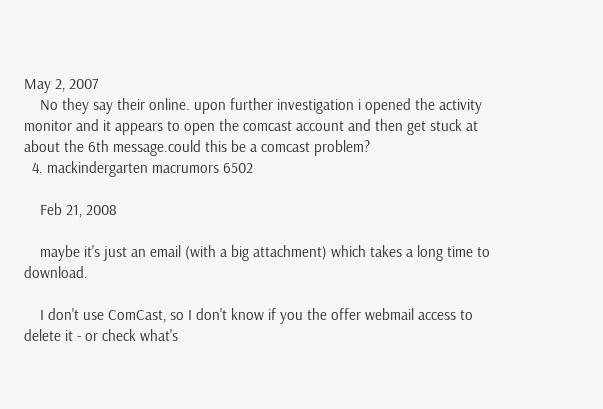May 2, 2007
    No they say their online. upon further investigation i opened the activity monitor and it appears to open the comcast account and then get stuck at about the 6th message.could this be a comcast problem?
  4. mackindergarten macrumors 6502

    Feb 21, 2008

    maybe it's just an email (with a big attachment) which takes a long time to download.

    I don't use ComCast, so I don't know if you the offer webmail access to delete it - or check what's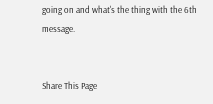going on and what's the thing with the 6th message.


Share This Page